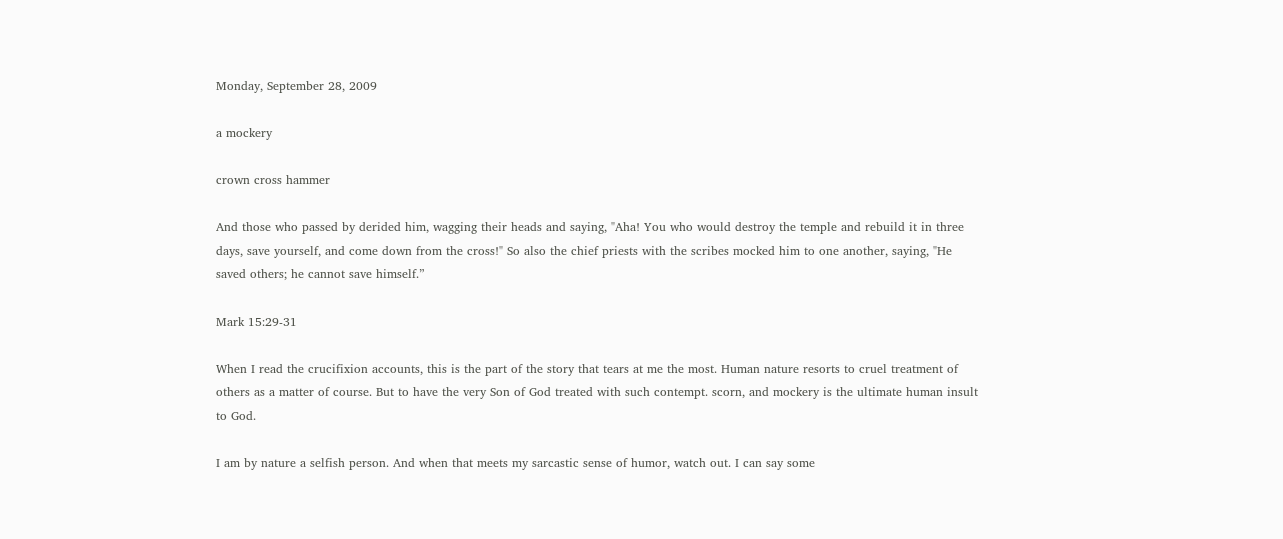Monday, September 28, 2009

a mockery

crown cross hammer

And those who passed by derided him, wagging their heads and saying, "Aha! You who would destroy the temple and rebuild it in three days, save yourself, and come down from the cross!" So also the chief priests with the scribes mocked him to one another, saying, "He saved others; he cannot save himself.”

Mark 15:29-31

When I read the crucifixion accounts, this is the part of the story that tears at me the most. Human nature resorts to cruel treatment of others as a matter of course. But to have the very Son of God treated with such contempt. scorn, and mockery is the ultimate human insult to God.

I am by nature a selfish person. And when that meets my sarcastic sense of humor, watch out. I can say some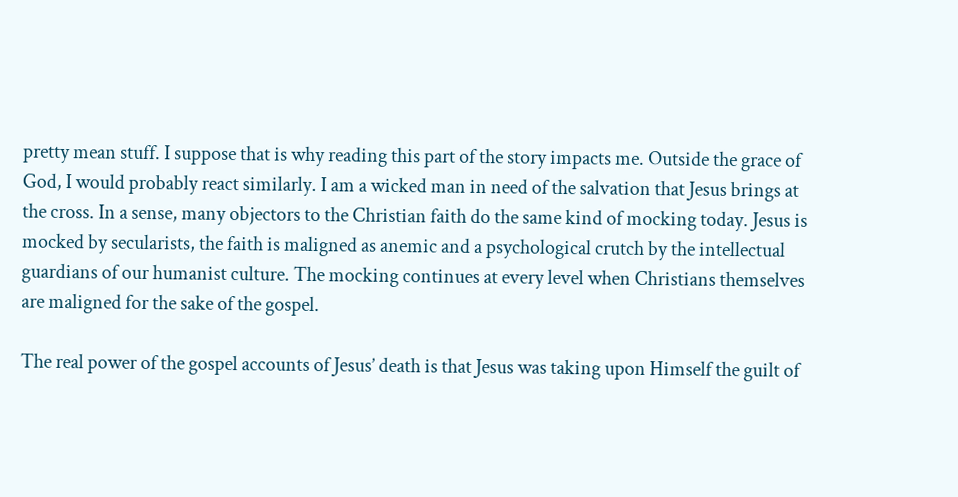pretty mean stuff. I suppose that is why reading this part of the story impacts me. Outside the grace of God, I would probably react similarly. I am a wicked man in need of the salvation that Jesus brings at the cross. In a sense, many objectors to the Christian faith do the same kind of mocking today. Jesus is mocked by secularists, the faith is maligned as anemic and a psychological crutch by the intellectual guardians of our humanist culture. The mocking continues at every level when Christians themselves are maligned for the sake of the gospel.

The real power of the gospel accounts of Jesus’ death is that Jesus was taking upon Himself the guilt of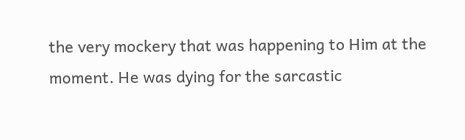the very mockery that was happening to Him at the moment. He was dying for the sarcastic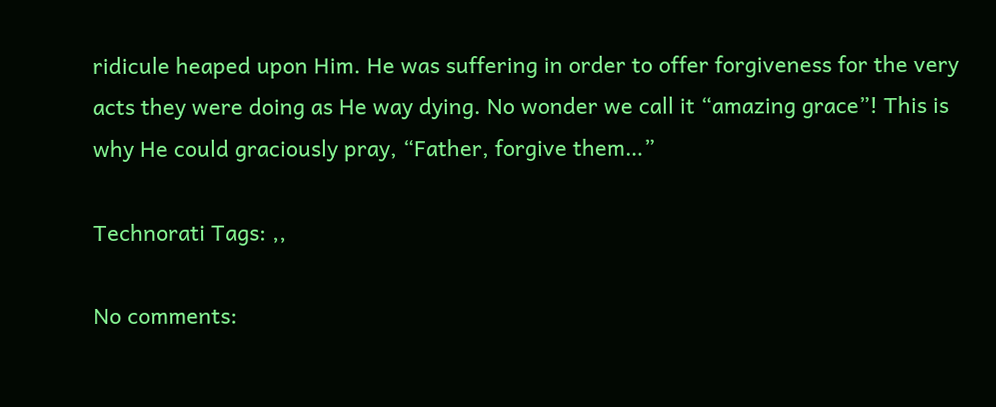ridicule heaped upon Him. He was suffering in order to offer forgiveness for the very acts they were doing as He way dying. No wonder we call it “amazing grace”! This is why He could graciously pray, “Father, forgive them…”

Technorati Tags: ,,

No comments: